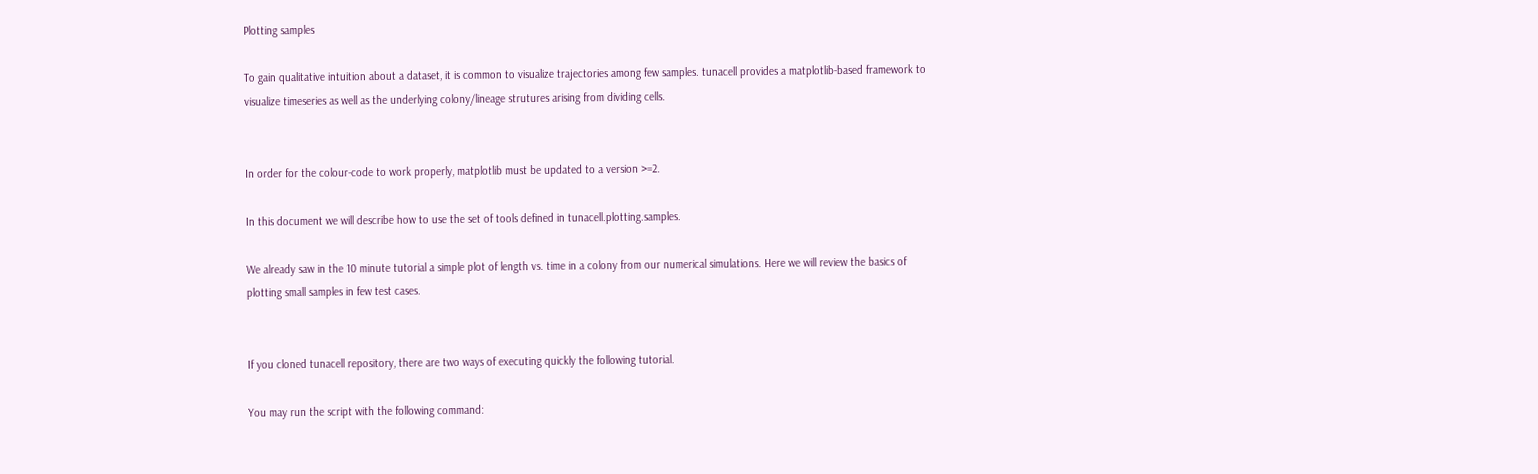Plotting samples

To gain qualitative intuition about a dataset, it is common to visualize trajectories among few samples. tunacell provides a matplotlib-based framework to visualize timeseries as well as the underlying colony/lineage strutures arising from dividing cells.


In order for the colour-code to work properly, matplotlib must be updated to a version >=2.

In this document we will describe how to use the set of tools defined in tunacell.plotting.samples.

We already saw in the 10 minute tutorial a simple plot of length vs. time in a colony from our numerical simulations. Here we will review the basics of plotting small samples in few test cases.


If you cloned tunacell repository, there are two ways of executing quickly the following tutorial.

You may run the script with the following command: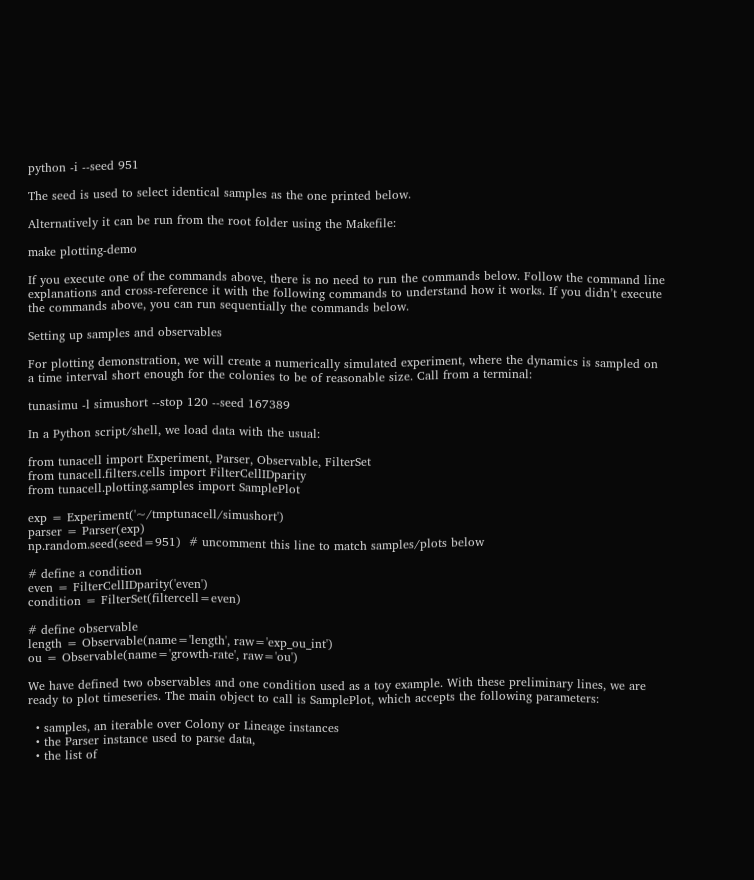python -i --seed 951

The seed is used to select identical samples as the one printed below.

Alternatively it can be run from the root folder using the Makefile:

make plotting-demo

If you execute one of the commands above, there is no need to run the commands below. Follow the command line explanations and cross-reference it with the following commands to understand how it works. If you didn’t execute the commands above, you can run sequentially the commands below.

Setting up samples and observables

For plotting demonstration, we will create a numerically simulated experiment, where the dynamics is sampled on a time interval short enough for the colonies to be of reasonable size. Call from a terminal:

tunasimu -l simushort --stop 120 --seed 167389

In a Python script/shell, we load data with the usual:

from tunacell import Experiment, Parser, Observable, FilterSet
from tunacell.filters.cells import FilterCellIDparity
from tunacell.plotting.samples import SamplePlot

exp = Experiment('~/tmptunacell/simushort')
parser = Parser(exp)
np.random.seed(seed=951)  # uncomment this line to match samples/plots below

# define a condition
even = FilterCellIDparity('even')
condition = FilterSet(filtercell=even)

# define observable
length = Observable(name='length', raw='exp_ou_int')
ou = Observable(name='growth-rate', raw='ou')

We have defined two observables and one condition used as a toy example. With these preliminary lines, we are ready to plot timeseries. The main object to call is SamplePlot, which accepts the following parameters:

  • samples, an iterable over Colony or Lineage instances
  • the Parser instance used to parse data,
  • the list of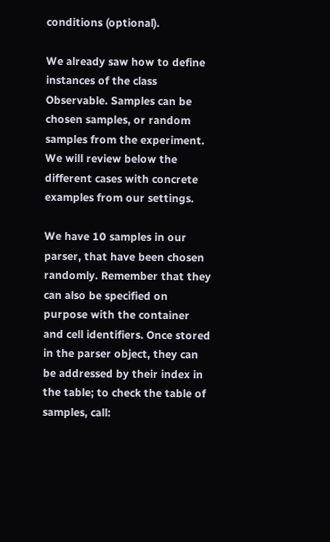conditions (optional).

We already saw how to define instances of the class Observable. Samples can be chosen samples, or random samples from the experiment. We will review below the different cases with concrete examples from our settings.

We have 10 samples in our parser, that have been chosen randomly. Remember that they can also be specified on purpose with the container and cell identifiers. Once stored in the parser object, they can be addressed by their index in the table; to check the table of samples, call: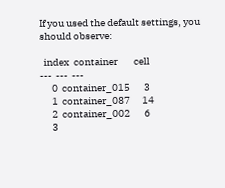If you used the default settings, you should observe:

  index  container        cell
---  ---  ---
      0  container_015       3
      1  container_087      14
      2  container_002       6
      3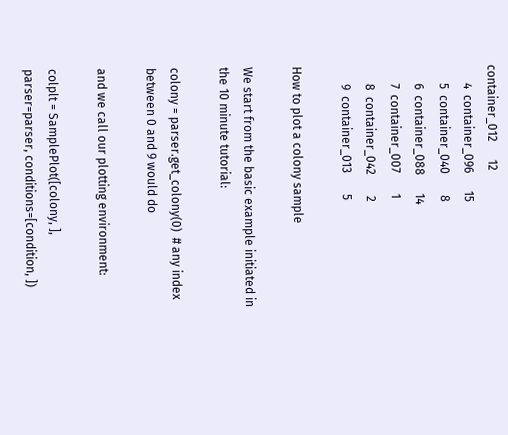container_012      12
      4  container_096      15
      5  container_040       8
      6  container_088      14
      7  container_007       1
      8  container_042       2
      9  container_013       5

How to plot a colony sample

We start from the basic example initiated in the 10 minute tutorial:

colony = parser.get_colony(0)  # any index between 0 and 9 would do

and we call our plotting environment:

colplt = SamplePlot([colony, ], parser=parser, conditions=[condition, ])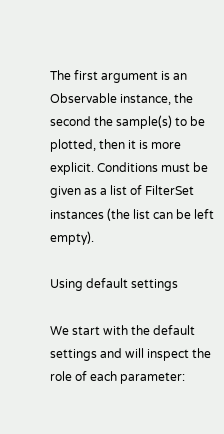The first argument is an Observable instance, the second the sample(s) to be plotted, then it is more explicit. Conditions must be given as a list of FilterSet instances (the list can be left empty).

Using default settings

We start with the default settings and will inspect the role of each parameter: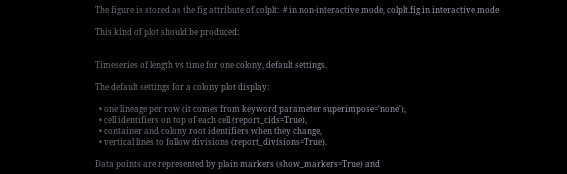The figure is stored as the fig attribute of colplt:  # in non-interactive mode, colplt.fig in interactive mode

This kind of plot should be produced:


Timeseries of length vs time for one colony, default settings.

The default settings for a colony plot display:

  • one lineage per row (it comes from keyword parameter superimpose='none'),
  • cell identifiers on top of each cell (report_cids=True),
  • container and colony root identifiers when they change,
  • vertical lines to follow divisions (report_divisions=True).

Data points are represented by plain markers (show_markers=True) and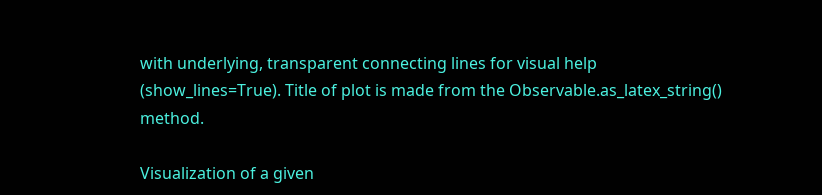with underlying, transparent connecting lines for visual help (show_lines=True). Title of plot is made from the Observable.as_latex_string() method.

Visualization of a given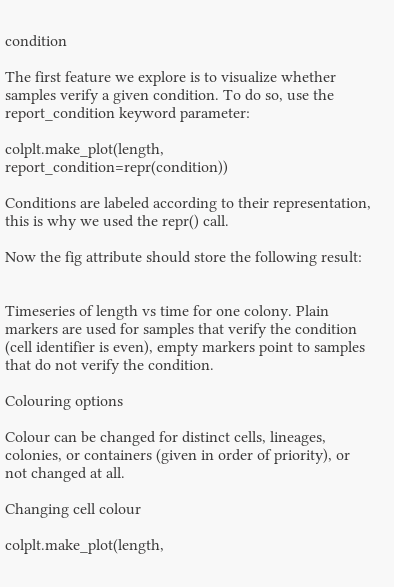condition

The first feature we explore is to visualize whether samples verify a given condition. To do so, use the report_condition keyword parameter:

colplt.make_plot(length, report_condition=repr(condition))

Conditions are labeled according to their representation, this is why we used the repr() call.

Now the fig attribute should store the following result:


Timeseries of length vs time for one colony. Plain markers are used for samples that verify the condition (cell identifier is even), empty markers point to samples that do not verify the condition.

Colouring options

Colour can be changed for distinct cells, lineages, colonies, or containers (given in order of priority), or not changed at all.

Changing cell colour

colplt.make_plot(length,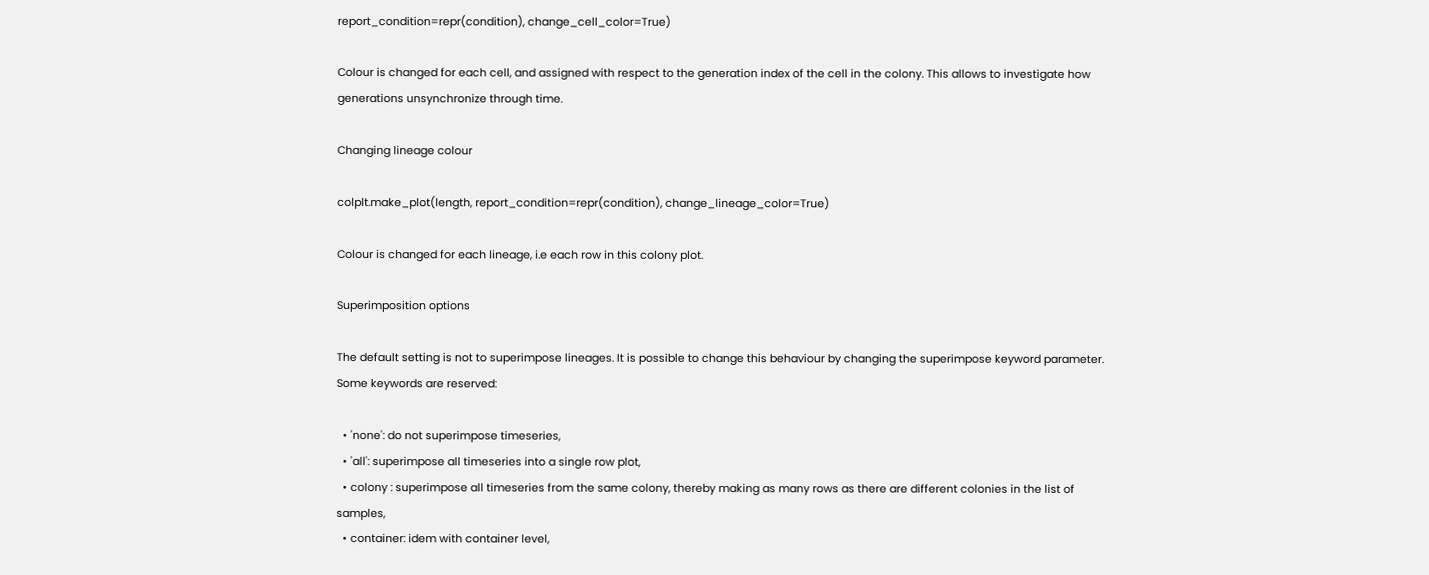report_condition=repr(condition), change_cell_color=True)

Colour is changed for each cell, and assigned with respect to the generation index of the cell in the colony. This allows to investigate how generations unsynchronize through time.

Changing lineage colour

colplt.make_plot(length, report_condition=repr(condition), change_lineage_color=True)

Colour is changed for each lineage, i.e each row in this colony plot.

Superimposition options

The default setting is not to superimpose lineages. It is possible to change this behaviour by changing the superimpose keyword parameter. Some keywords are reserved:

  • 'none': do not superimpose timeseries,
  • 'all': superimpose all timeseries into a single row plot,
  • colony : superimpose all timeseries from the same colony, thereby making as many rows as there are different colonies in the list of samples,
  • container: idem with container level,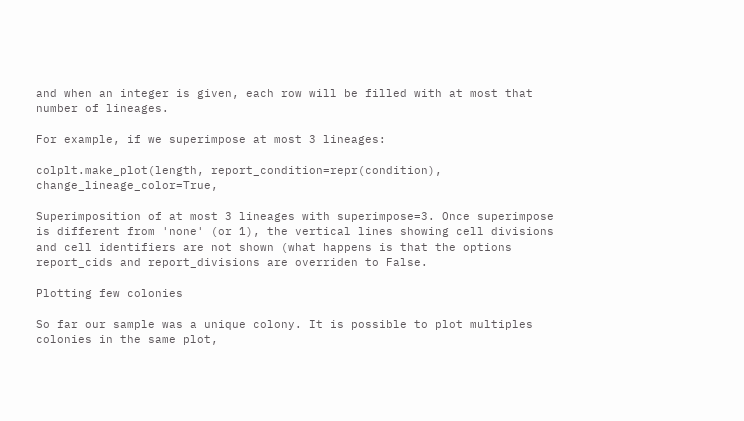and when an integer is given, each row will be filled with at most that number of lineages.

For example, if we superimpose at most 3 lineages:

colplt.make_plot(length, report_condition=repr(condition), change_lineage_color=True,

Superimposition of at most 3 lineages with superimpose=3. Once superimpose is different from 'none' (or 1), the vertical lines showing cell divisions and cell identifiers are not shown (what happens is that the options report_cids and report_divisions are overriden to False.

Plotting few colonies

So far our sample was a unique colony. It is possible to plot multiples colonies in the same plot,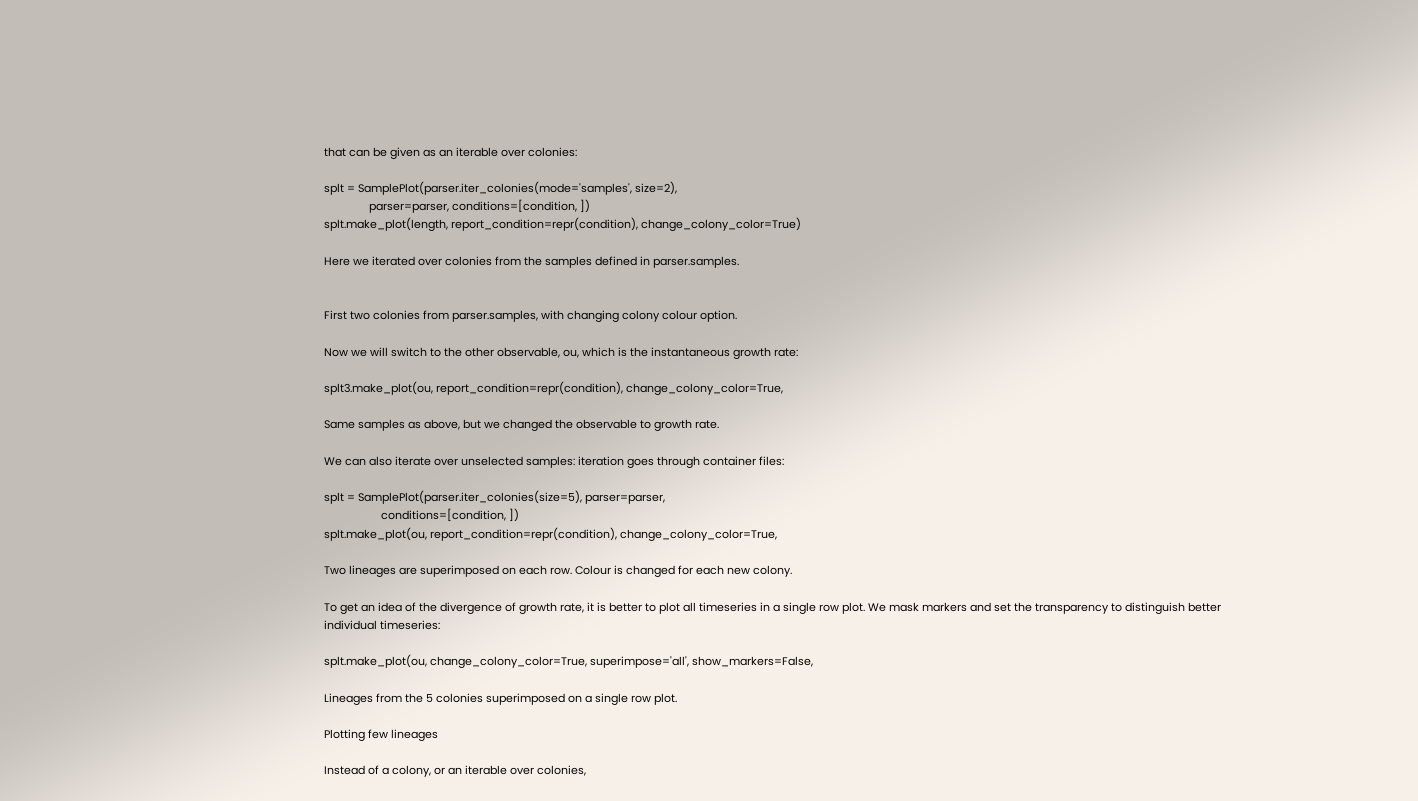that can be given as an iterable over colonies:

splt = SamplePlot(parser.iter_colonies(mode='samples', size=2),
               parser=parser, conditions=[condition, ])
splt.make_plot(length, report_condition=repr(condition), change_colony_color=True)

Here we iterated over colonies from the samples defined in parser.samples.


First two colonies from parser.samples, with changing colony colour option.

Now we will switch to the other observable, ou, which is the instantaneous growth rate:

splt3.make_plot(ou, report_condition=repr(condition), change_colony_color=True,

Same samples as above, but we changed the observable to growth rate.

We can also iterate over unselected samples: iteration goes through container files:

splt = SamplePlot(parser.iter_colonies(size=5), parser=parser,
                   conditions=[condition, ])
splt.make_plot(ou, report_condition=repr(condition), change_colony_color=True,

Two lineages are superimposed on each row. Colour is changed for each new colony.

To get an idea of the divergence of growth rate, it is better to plot all timeseries in a single row plot. We mask markers and set the transparency to distinguish better individual timeseries:

splt.make_plot(ou, change_colony_color=True, superimpose='all', show_markers=False,

Lineages from the 5 colonies superimposed on a single row plot.

Plotting few lineages

Instead of a colony, or an iterable over colonies,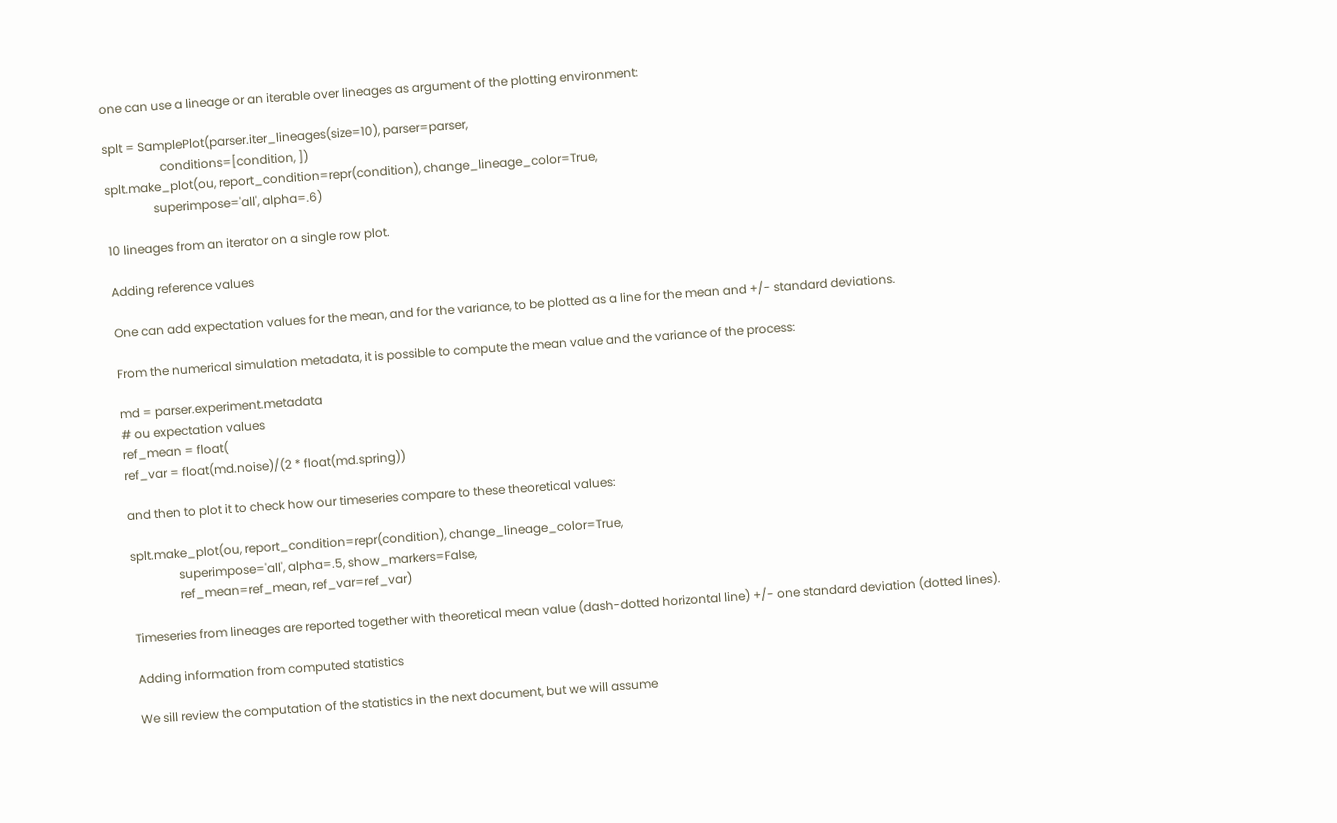one can use a lineage or an iterable over lineages as argument of the plotting environment:

splt = SamplePlot(parser.iter_lineages(size=10), parser=parser,
                   conditions=[condition, ])
splt.make_plot(ou, report_condition=repr(condition), change_lineage_color=True,
                superimpose='all', alpha=.6)

10 lineages from an iterator on a single row plot.

Adding reference values

One can add expectation values for the mean, and for the variance, to be plotted as a line for the mean and +/- standard deviations.

From the numerical simulation metadata, it is possible to compute the mean value and the variance of the process:

md = parser.experiment.metadata
# ou expectation values
ref_mean = float(
ref_var = float(md.noise)/(2 * float(md.spring))

and then to plot it to check how our timeseries compare to these theoretical values:

splt.make_plot(ou, report_condition=repr(condition), change_lineage_color=True,
                superimpose='all', alpha=.5, show_markers=False,
                ref_mean=ref_mean, ref_var=ref_var)

Timeseries from lineages are reported together with theoretical mean value (dash-dotted horizontal line) +/- one standard deviation (dotted lines).

Adding information from computed statistics

We sill review the computation of the statistics in the next document, but we will assume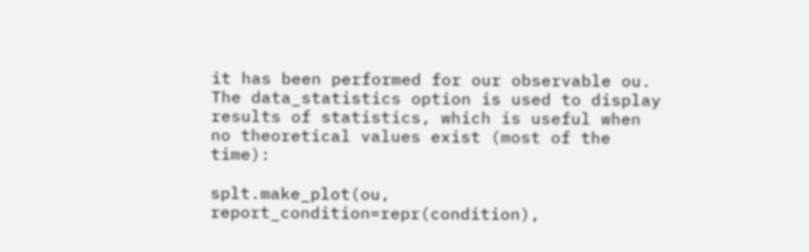it has been performed for our observable ou. The data_statistics option is used to display results of statistics, which is useful when no theoretical values exist (most of the time):

splt.make_plot(ou, report_condition=repr(condition),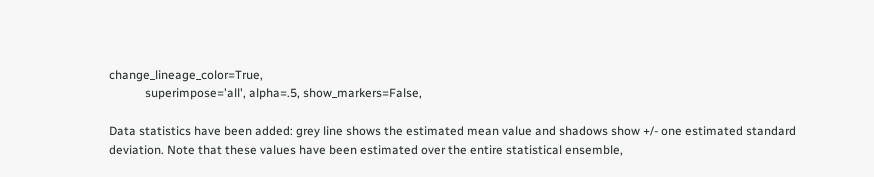change_lineage_color=True,
            superimpose='all', alpha=.5, show_markers=False,

Data statistics have been added: grey line shows the estimated mean value and shadows show +/- one estimated standard deviation. Note that these values have been estimated over the entire statistical ensemble,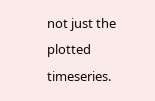not just the plotted timeseries.